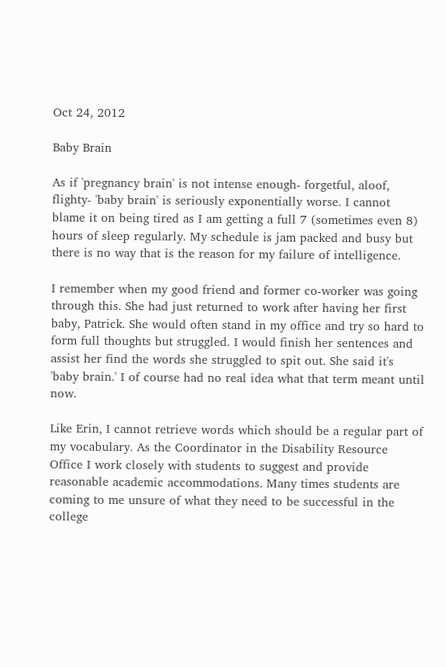Oct 24, 2012

Baby Brain

As if 'pregnancy brain' is not intense enough- forgetful, aloof, flighty- 'baby brain' is seriously exponentially worse. I cannot blame it on being tired as I am getting a full 7 (sometimes even 8) hours of sleep regularly. My schedule is jam packed and busy but there is no way that is the reason for my failure of intelligence.

I remember when my good friend and former co-worker was going through this. She had just returned to work after having her first baby, Patrick. She would often stand in my office and try so hard to form full thoughts but struggled. I would finish her sentences and assist her find the words she struggled to spit out. She said it's 'baby brain.' I of course had no real idea what that term meant until now.

Like Erin, I cannot retrieve words which should be a regular part of my vocabulary. As the Coordinator in the Disability Resource Office I work closely with students to suggest and provide reasonable academic accommodations. Many times students are coming to me unsure of what they need to be successful in the college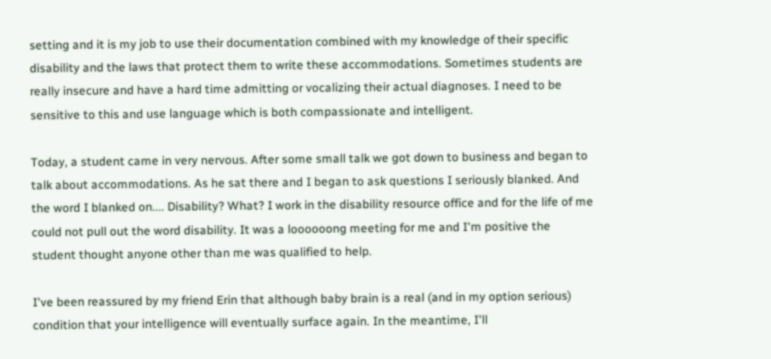setting and it is my job to use their documentation combined with my knowledge of their specific disability and the laws that protect them to write these accommodations. Sometimes students are really insecure and have a hard time admitting or vocalizing their actual diagnoses. I need to be sensitive to this and use language which is both compassionate and intelligent.

Today, a student came in very nervous. After some small talk we got down to business and began to talk about accommodations. As he sat there and I began to ask questions I seriously blanked. And the word I blanked on.... Disability? What? I work in the disability resource office and for the life of me could not pull out the word disability. It was a loooooong meeting for me and I'm positive the student thought anyone other than me was qualified to help.

I've been reassured by my friend Erin that although baby brain is a real (and in my option serious) condition that your intelligence will eventually surface again. In the meantime, I'll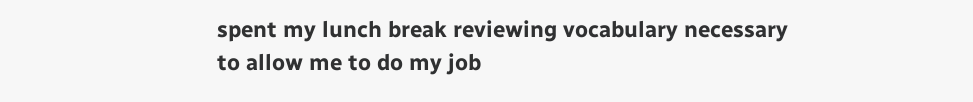spent my lunch break reviewing vocabulary necessary to allow me to do my job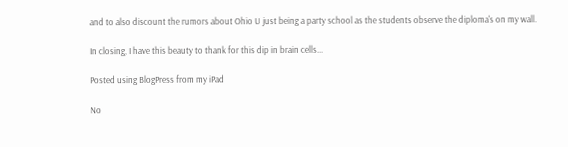and to also discount the rumors about Ohio U just being a party school as the students observe the diploma's on my wall.

In closing, I have this beauty to thank for this dip in brain cells...

Posted using BlogPress from my iPad

No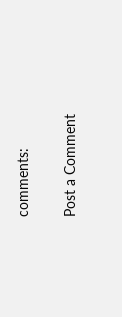comments:

Post a Comment